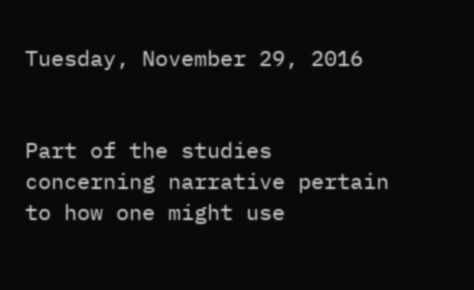Tuesday, November 29, 2016


Part of the studies concerning narrative pertain to how one might use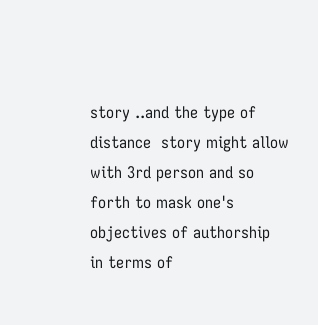story ..and the type of distance  story might allow with 3rd person and so forth to mask one's objectives of authorship
in terms of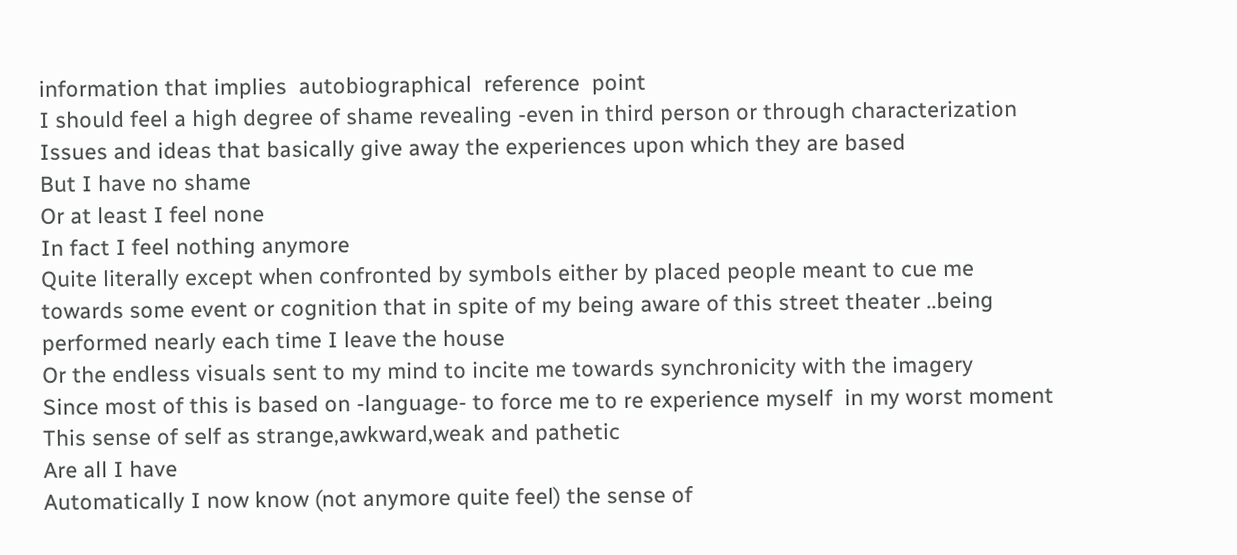information that implies  autobiographical  reference  point
I should feel a high degree of shame revealing -even in third person or through characterization
Issues and ideas that basically give away the experiences upon which they are based
But I have no shame
Or at least I feel none
In fact I feel nothing anymore
Quite literally except when confronted by symbols either by placed people meant to cue me towards some event or cognition that in spite of my being aware of this street theater ..being performed nearly each time I leave the house
Or the endless visuals sent to my mind to incite me towards synchronicity with the imagery
Since most of this is based on -language- to force me to re experience myself  in my worst moment
This sense of self as strange,awkward,weak and pathetic
Are all I have
Automatically I now know (not anymore quite feel) the sense of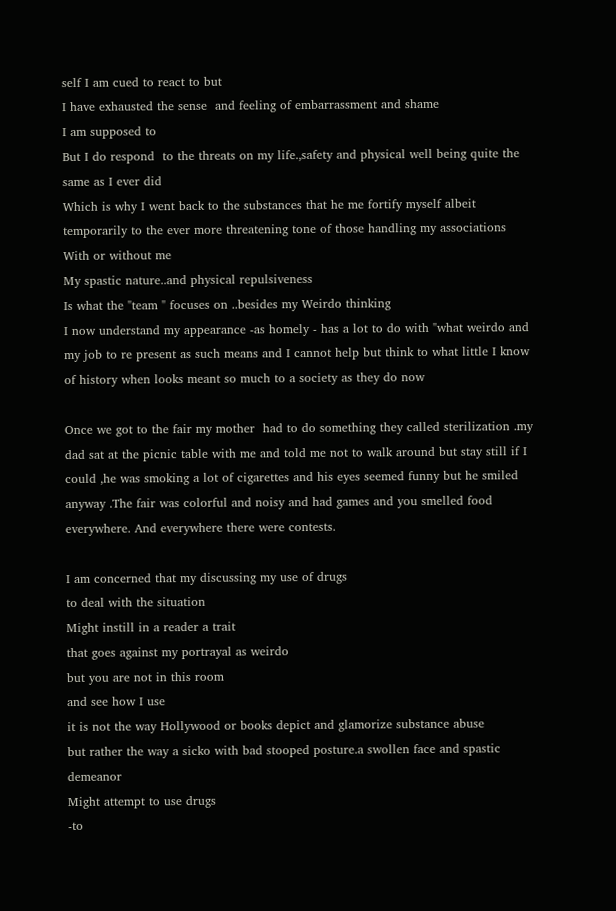self I am cued to react to but
I have exhausted the sense  and feeling of embarrassment and shame
I am supposed to
But I do respond  to the threats on my life.,safety and physical well being quite the same as I ever did
Which is why I went back to the substances that he me fortify myself albeit temporarily to the ever more threatening tone of those handling my associations
With or without me
My spastic nature..and physical repulsiveness
Is what the "team " focuses on ..besides my Weirdo thinking
I now understand my appearance -as homely - has a lot to do with "what weirdo and my job to re present as such means and I cannot help but think to what little I know of history when looks meant so much to a society as they do now

Once we got to the fair my mother  had to do something they called sterilization .my dad sat at the picnic table with me and told me not to walk around but stay still if I could ,he was smoking a lot of cigarettes and his eyes seemed funny but he smiled anyway .The fair was colorful and noisy and had games and you smelled food everywhere. And everywhere there were contests.

I am concerned that my discussing my use of drugs
to deal with the situation
Might instill in a reader a trait
that goes against my portrayal as weirdo
but you are not in this room
and see how I use
it is not the way Hollywood or books depict and glamorize substance abuse
but rather the way a sicko with bad stooped posture.a swollen face and spastic demeanor
Might attempt to use drugs
-to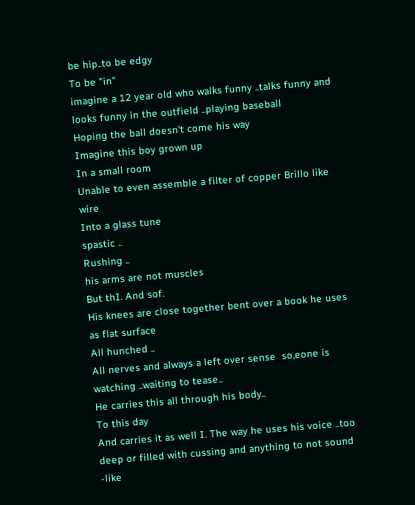be hip..to be edgy
To be "in"
imagine a 12 year old who walks funny ..talks funny and looks funny in the outfield ..playing baseball
Hoping the ball doesn't come his way
Imagine this boy grown up
In a small room
Unable to even assemble a filter of copper Brillo like wire
Into a glass tune
spastic ..
Rushing ..
his arms are not muscles
But thI. And sof.
His knees are close together bent over a book he uses as flat surface
All hunched ..
All nerves and always a left over sense  so,eone is watching ..waiting to tease..
He carries this all through his body..
To this day
And carries it as well I. The way he uses his voice ..too deep or filled with cussing and anything to not sound -like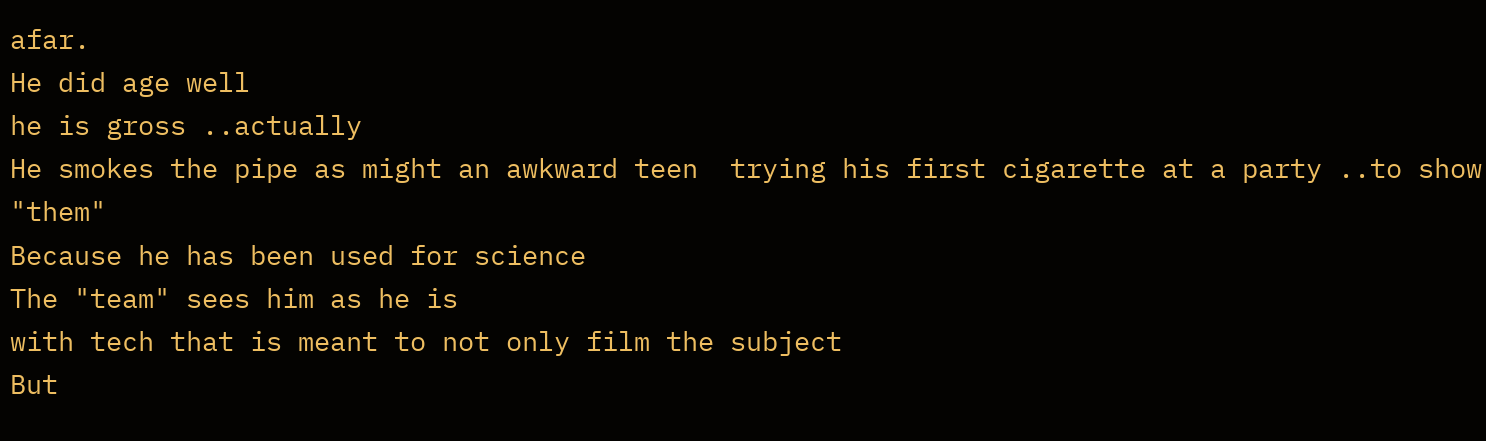afar.
He did age well
he is gross ..actually
He smokes the pipe as might an awkward teen  trying his first cigarette at a party ..to show "them"
Because he has been used for science
The "team" sees him as he is
with tech that is meant to not only film the subject
But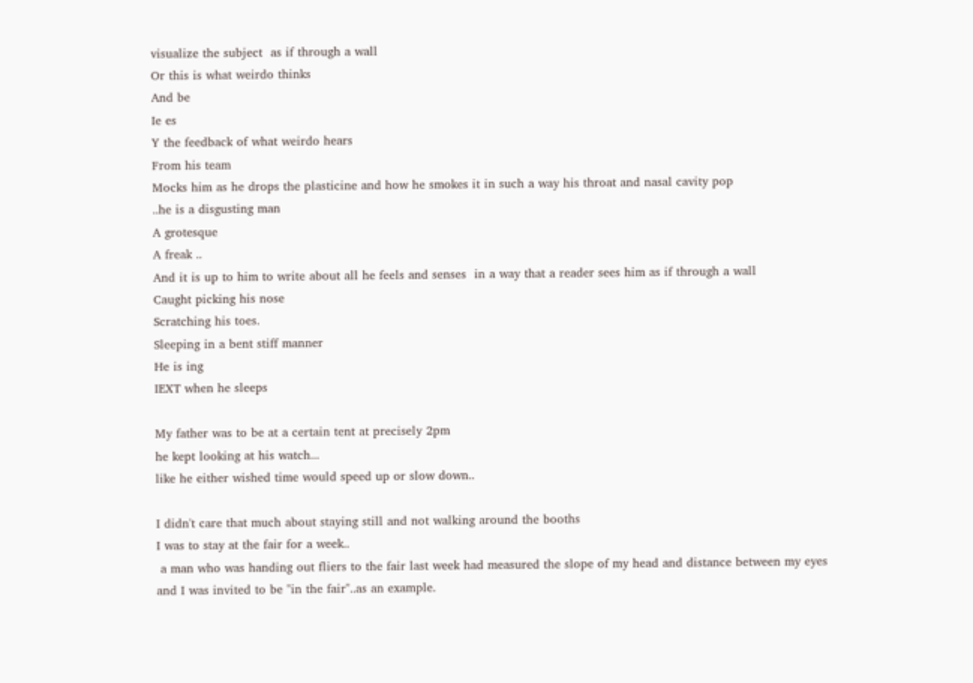visualize the subject  as if through a wall
Or this is what weirdo thinks
And be
Ie es
Y the feedback of what weirdo hears
From his team
Mocks him as he drops the plasticine and how he smokes it in such a way his throat and nasal cavity pop
..he is a disgusting man
A grotesque
A freak ..
And it is up to him to write about all he feels and senses  in a way that a reader sees him as if through a wall
Caught picking his nose
Scratching his toes.
Sleeping in a bent stiff manner
He is ing
IEXT when he sleeps

My father was to be at a certain tent at precisely 2pm
he kept looking at his watch...
like he either wished time would speed up or slow down..

I didn't care that much about staying still and not walking around the booths
I was to stay at the fair for a week..
 a man who was handing out fliers to the fair last week had measured the slope of my head and distance between my eyes
and I was invited to be "in the fair"..as an example.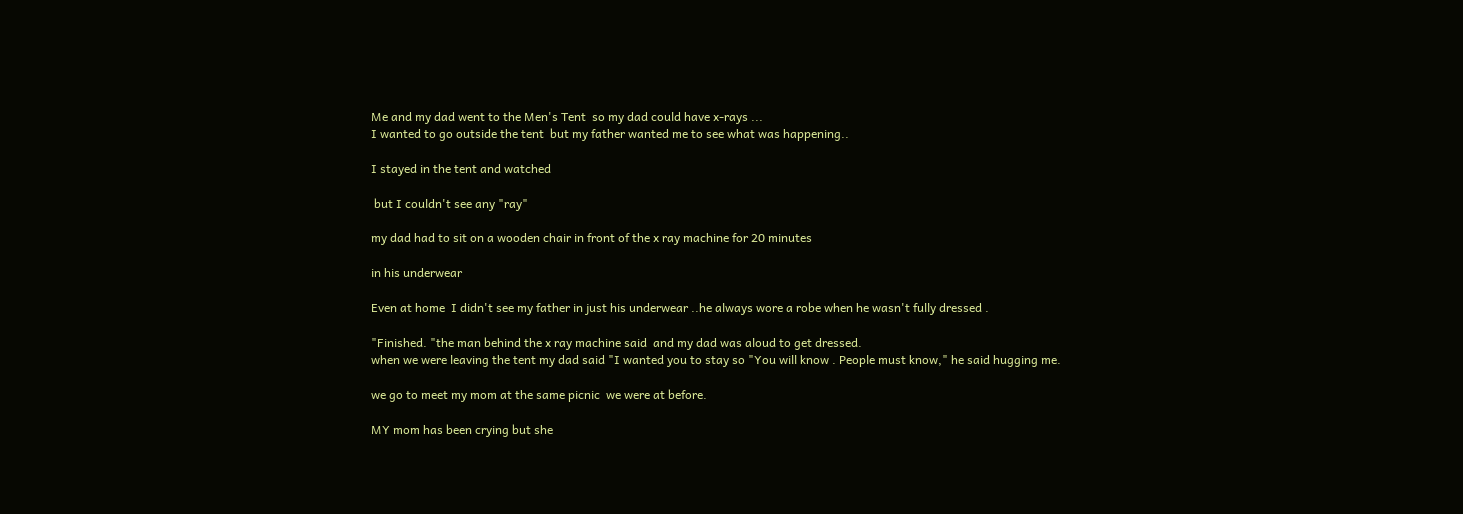Me and my dad went to the Men's Tent  so my dad could have x-rays ...
I wanted to go outside the tent  but my father wanted me to see what was happening..

I stayed in the tent and watched

 but I couldn't see any "ray"

my dad had to sit on a wooden chair in front of the x ray machine for 20 minutes

in his underwear

Even at home  I didn't see my father in just his underwear ..he always wore a robe when he wasn't fully dressed .

"Finished. "the man behind the x ray machine said  and my dad was aloud to get dressed.
when we were leaving the tent my dad said "I wanted you to stay so "You will know . People must know," he said hugging me.

we go to meet my mom at the same picnic  we were at before.

MY mom has been crying but she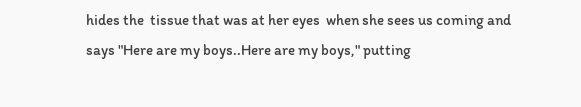hides the  tissue that was at her eyes  when she sees us coming and says "Here are my boys..Here are my boys," putting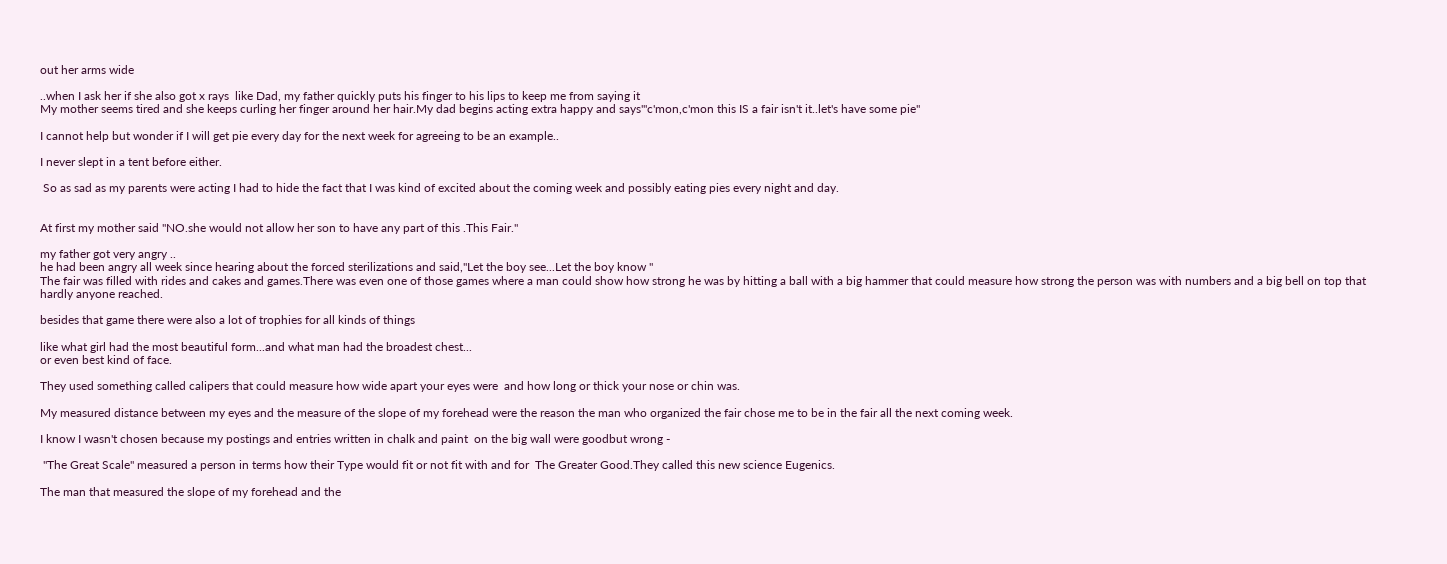out her arms wide

..when I ask her if she also got x rays  like Dad, my father quickly puts his finger to his lips to keep me from saying it
My mother seems tired and she keeps curling her finger around her hair.My dad begins acting extra happy and says'"c'mon,c'mon this IS a fair isn't it..let's have some pie"

I cannot help but wonder if I will get pie every day for the next week for agreeing to be an example..

I never slept in a tent before either.

 So as sad as my parents were acting I had to hide the fact that I was kind of excited about the coming week and possibly eating pies every night and day.


At first my mother said "NO.she would not allow her son to have any part of this .This Fair."

my father got very angry ..
he had been angry all week since hearing about the forced sterilizations and said,"Let the boy see...Let the boy know "
The fair was filled with rides and cakes and games.There was even one of those games where a man could show how strong he was by hitting a ball with a big hammer that could measure how strong the person was with numbers and a big bell on top that hardly anyone reached.

besides that game there were also a lot of trophies for all kinds of things

like what girl had the most beautiful form...and what man had the broadest chest...
or even best kind of face.

They used something called calipers that could measure how wide apart your eyes were  and how long or thick your nose or chin was.

My measured distance between my eyes and the measure of the slope of my forehead were the reason the man who organized the fair chose me to be in the fair all the next coming week.

I know I wasn't chosen because my postings and entries written in chalk and paint  on the big wall were goodbut wrong -

 "The Great Scale" measured a person in terms how their Type would fit or not fit with and for  The Greater Good.They called this new science Eugenics.

The man that measured the slope of my forehead and the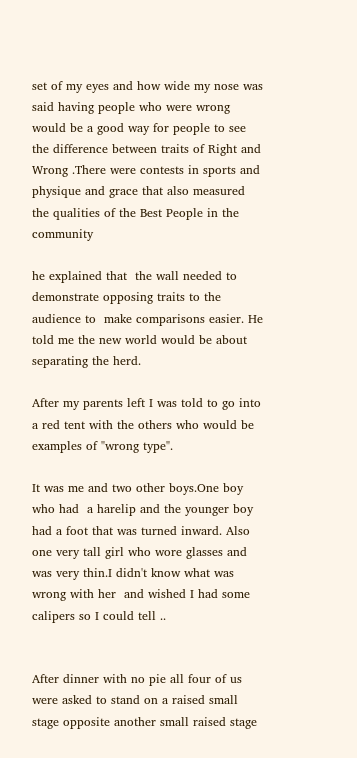set of my eyes and how wide my nose was said having people who were wrong would be a good way for people to see the difference between traits of Right and Wrong .There were contests in sports and physique and grace that also measured the qualities of the Best People in the community

he explained that  the wall needed to demonstrate opposing traits to the audience to  make comparisons easier. He told me the new world would be about separating the herd.

After my parents left I was told to go into a red tent with the others who would be examples of "wrong type".

It was me and two other boys.One boy who had  a harelip and the younger boy had a foot that was turned inward. Also  one very tall girl who wore glasses and was very thin.I didn't know what was wrong with her  and wished I had some calipers so I could tell ..


After dinner with no pie all four of us were asked to stand on a raised small stage opposite another small raised stage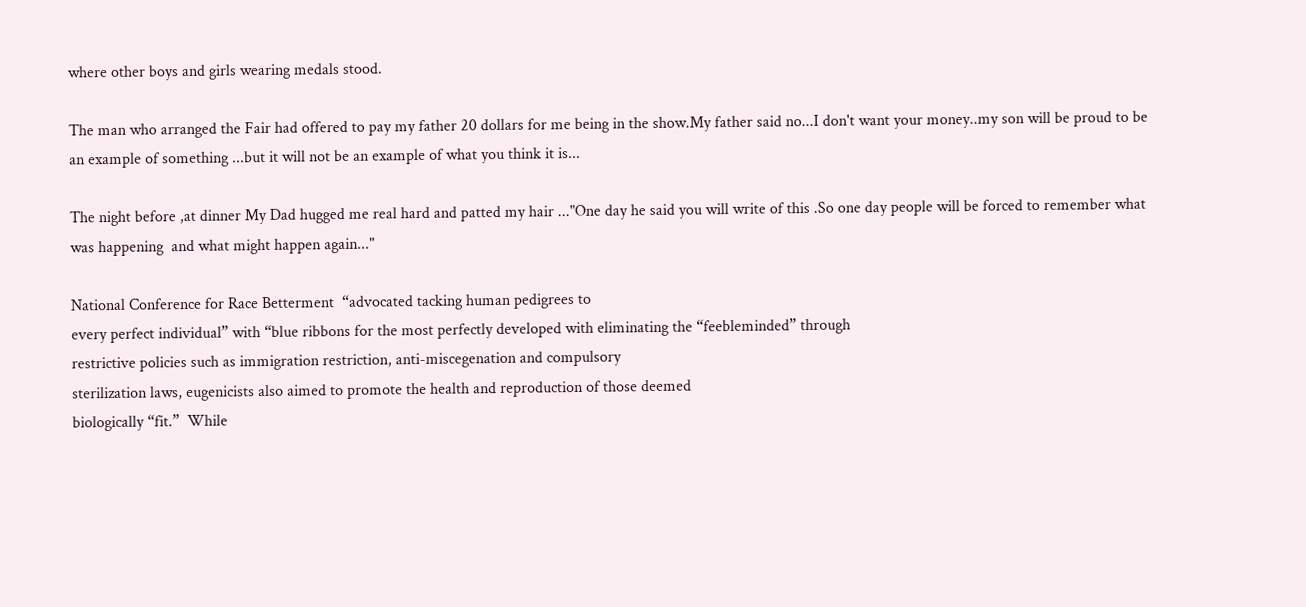where other boys and girls wearing medals stood.

The man who arranged the Fair had offered to pay my father 20 dollars for me being in the show.My father said no...I don't want your money..my son will be proud to be an example of something ...but it will not be an example of what you think it is...

The night before ,at dinner My Dad hugged me real hard and patted my hair ..."One day he said you will write of this .So one day people will be forced to remember what was happening  and what might happen again..."

National Conference for Race Betterment  “advocated tacking human pedigrees to
every perfect individual” with “blue ribbons for the most perfectly developed with eliminating the “feebleminded” through
restrictive policies such as immigration restriction, anti-miscegenation and compulsory
sterilization laws, eugenicists also aimed to promote the health and reproduction of those deemed
biologically “fit.”  While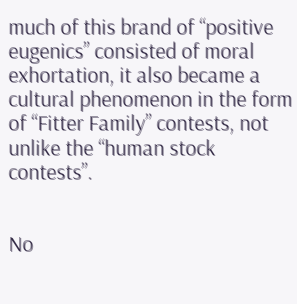much of this brand of “positive eugenics” consisted of moral
exhortation, it also became a cultural phenomenon in the form of “Fitter Family” contests, not
unlike the “human stock contests”.


No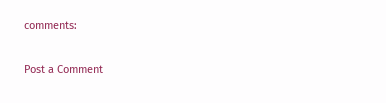comments:

Post a Comment